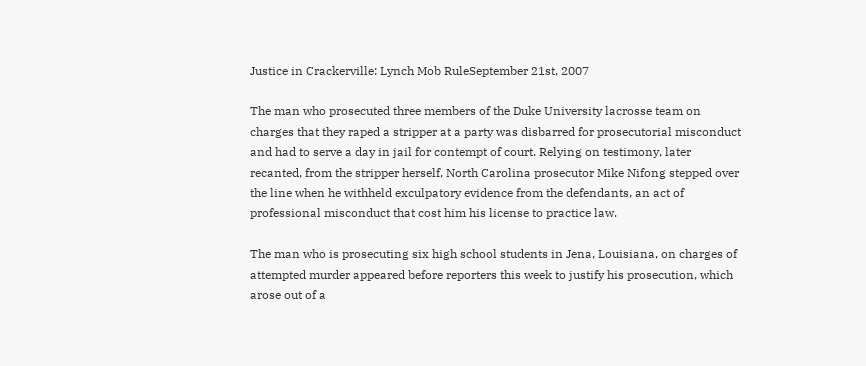Justice in Crackerville: Lynch Mob RuleSeptember 21st, 2007

The man who prosecuted three members of the Duke University lacrosse team on charges that they raped a stripper at a party was disbarred for prosecutorial misconduct and had to serve a day in jail for contempt of court. Relying on testimony, later recanted, from the stripper herself, North Carolina prosecutor Mike Nifong stepped over the line when he withheld exculpatory evidence from the defendants, an act of professional misconduct that cost him his license to practice law.

The man who is prosecuting six high school students in Jena, Louisiana, on charges of attempted murder appeared before reporters this week to justify his prosecution, which arose out of a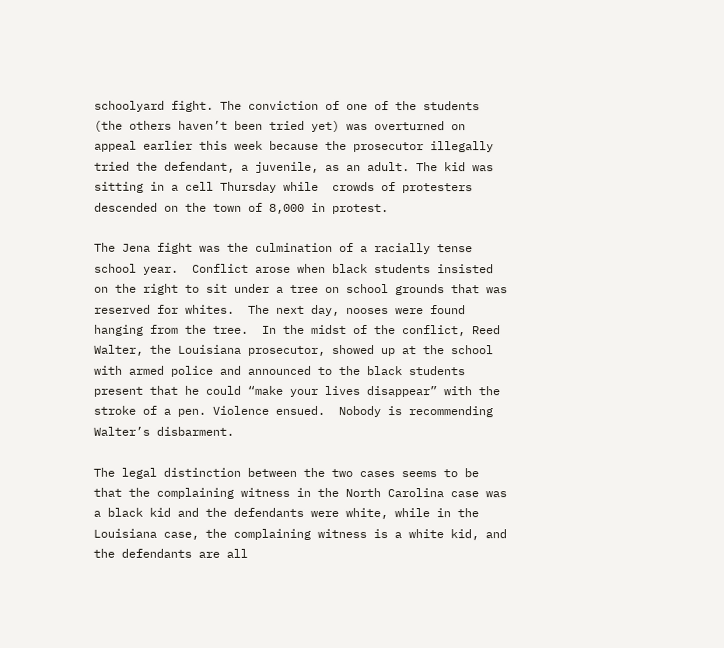schoolyard fight. The conviction of one of the students (the others haven’t been tried yet) was overturned on appeal earlier this week because the prosecutor illegally tried the defendant, a juvenile, as an adult. The kid was sitting in a cell Thursday while  crowds of protesters descended on the town of 8,000 in protest.

The Jena fight was the culmination of a racially tense school year.  Conflict arose when black students insisted on the right to sit under a tree on school grounds that was reserved for whites.  The next day, nooses were found hanging from the tree.  In the midst of the conflict, Reed Walter, the Louisiana prosecutor, showed up at the school with armed police and announced to the black students present that he could “make your lives disappear” with the stroke of a pen. Violence ensued.  Nobody is recommending Walter’s disbarment.

The legal distinction between the two cases seems to be that the complaining witness in the North Carolina case was a black kid and the defendants were white, while in the Louisiana case, the complaining witness is a white kid, and the defendants are all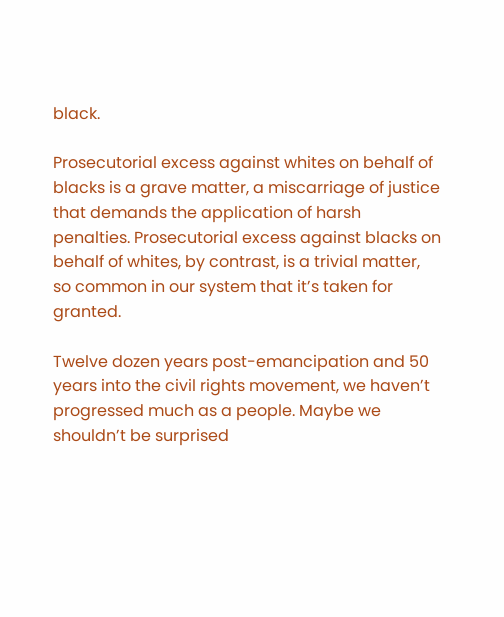black.

Prosecutorial excess against whites on behalf of blacks is a grave matter, a miscarriage of justice that demands the application of harsh penalties. Prosecutorial excess against blacks on behalf of whites, by contrast, is a trivial matter, so common in our system that it’s taken for granted.

Twelve dozen years post-emancipation and 50 years into the civil rights movement, we haven’t progressed much as a people. Maybe we shouldn’t be surprised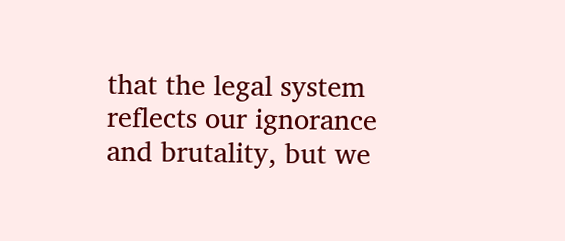that the legal system reflects our ignorance and brutality, but we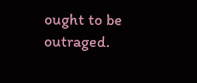ought to be outraged.